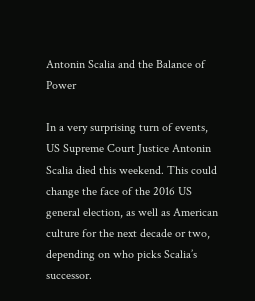Antonin Scalia and the Balance of Power

In a very surprising turn of events, US Supreme Court Justice Antonin Scalia died this weekend. This could change the face of the 2016 US general election, as well as American culture for the next decade or two, depending on who picks Scalia’s successor.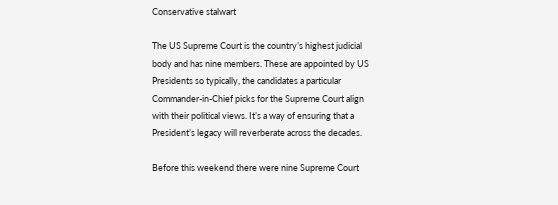Conservative stalwart

The US Supreme Court is the country’s highest judicial body and has nine members. These are appointed by US Presidents so typically, the candidates a particular Commander-in-Chief picks for the Supreme Court align with their political views. It’s a way of ensuring that a President’s legacy will reverberate across the decades.

Before this weekend there were nine Supreme Court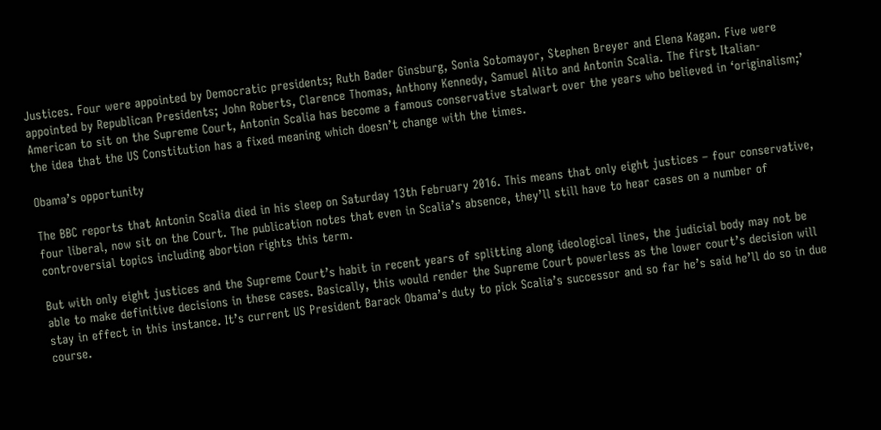Justices. Four were appointed by Democratic presidents; Ruth Bader Ginsburg, Sonia Sotomayor, Stephen Breyer and Elena Kagan. Five were appointed by Republican Presidents; John Roberts, Clarence Thomas, Anthony Kennedy, Samuel Alito and Antonin Scalia. The first Italian-American to sit on the Supreme Court, Antonin Scalia has become a famous conservative stalwart over the years who believed in ‘originalism;’ the idea that the US Constitution has a fixed meaning which doesn’t change with the times.

Obama’s opportunity

The BBC reports that Antonin Scalia died in his sleep on Saturday 13th February 2016. This means that only eight justices – four conservative, four liberal, now sit on the Court. The publication notes that even in Scalia’s absence, they’ll still have to hear cases on a number of controversial topics including abortion rights this term.

But with only eight justices and the Supreme Court’s habit in recent years of splitting along ideological lines, the judicial body may not be able to make definitive decisions in these cases. Basically, this would render the Supreme Court powerless as the lower court’s decision will stay in effect in this instance. It’s current US President Barack Obama’s duty to pick Scalia’s successor and so far he’s said he’ll do so in due course.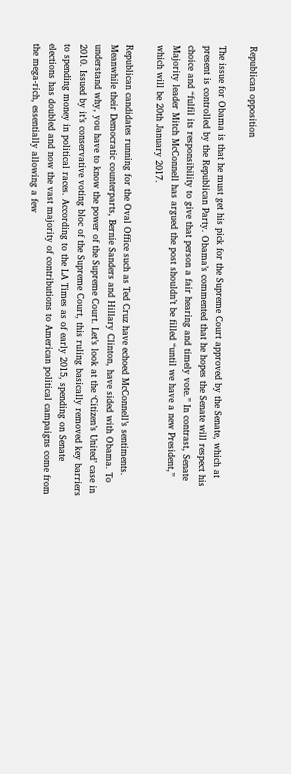Republican opposition

The issue for Obama is that he must get his pick for the Supreme Court approved by the Senate, which at present is controlled by the Republican Party. Obama’s commented that he hopes the Senate will respect his choice and “fulfil its responsibility to give that person a fair hearing and timely vote.” In contrast, Senate Majority leader Mitch McConnell has argued the post shouldn’t be filled “until we have a new President,” which will be 20th January 2017.

Republican candidates running for the Oval Office such as Ted Cruz have echoed McConnell’s sentiments. Meanwhile their Democratic counterparts, Bernie Sanders and Hillary Clinton, have sided with Obama. To understand why, you have to know the power of the Supreme Court. Let’s look at the ‘Citizen’s United’ case in 2010. Issued by it’s conservative voting bloc of the Supreme Court, this ruling basically removed key barriers to spending money in political races. According to the LA Times as of early 2015, spending on Senate elections has doubled and now the vast majority of contributions to American political campaigns come from the mega-rich, essentially allowing a few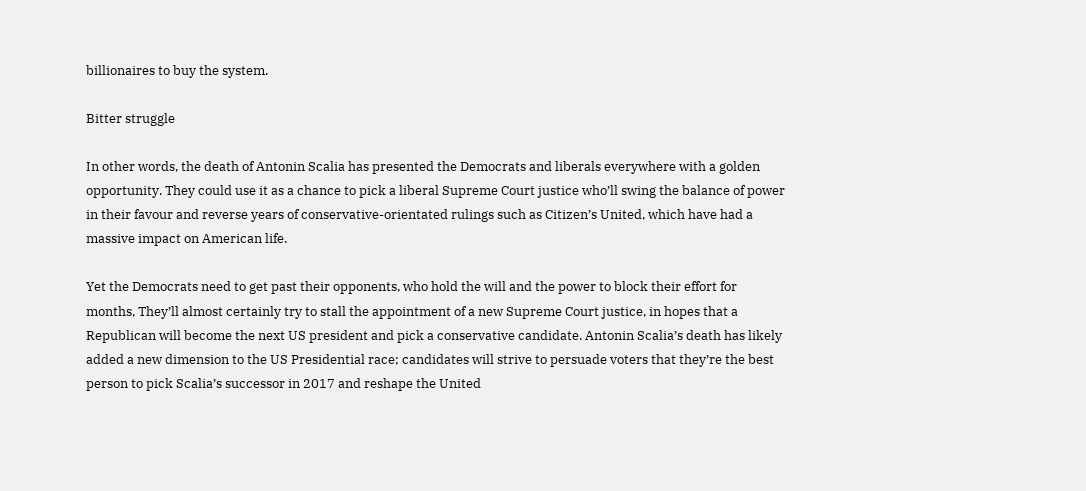billionaires to buy the system.

Bitter struggle

In other words, the death of Antonin Scalia has presented the Democrats and liberals everywhere with a golden opportunity. They could use it as a chance to pick a liberal Supreme Court justice who’ll swing the balance of power in their favour and reverse years of conservative-orientated rulings such as Citizen’s United, which have had a massive impact on American life.

Yet the Democrats need to get past their opponents, who hold the will and the power to block their effort for months, They’ll almost certainly try to stall the appointment of a new Supreme Court justice, in hopes that a Republican will become the next US president and pick a conservative candidate. Antonin Scalia’s death has likely added a new dimension to the US Presidential race; candidates will strive to persuade voters that they’re the best person to pick Scalia’s successor in 2017 and reshape the United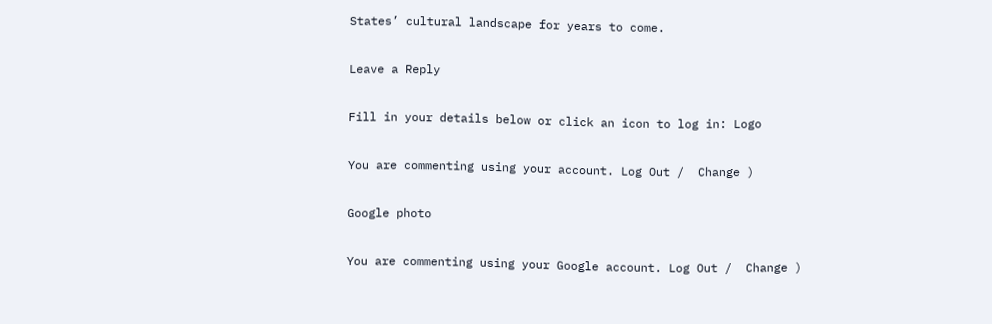States’ cultural landscape for years to come.

Leave a Reply

Fill in your details below or click an icon to log in: Logo

You are commenting using your account. Log Out /  Change )

Google photo

You are commenting using your Google account. Log Out /  Change )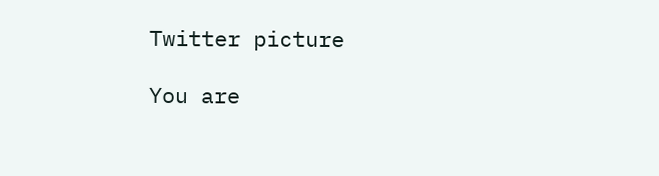Twitter picture

You are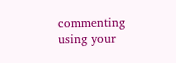commenting using your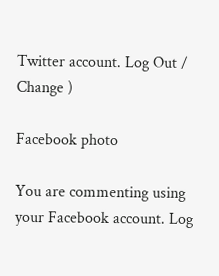Twitter account. Log Out /  Change )

Facebook photo

You are commenting using your Facebook account. Log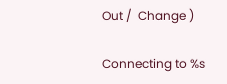Out /  Change )

Connecting to %s